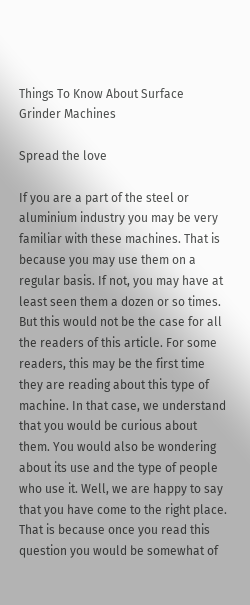Things To Know About Surface Grinder Machines

Spread the love

If you are a part of the steel or aluminium industry you may be very familiar with these machines. That is because you may use them on a regular basis. If not, you may have at least seen them a dozen or so times. But this would not be the case for all the readers of this article. For some readers, this may be the first time they are reading about this type of machine. In that case, we understand that you would be curious about them. You would also be wondering about its use and the type of people who use it. Well, we are happy to say that you have come to the right place. That is because once you read this question you would be somewhat of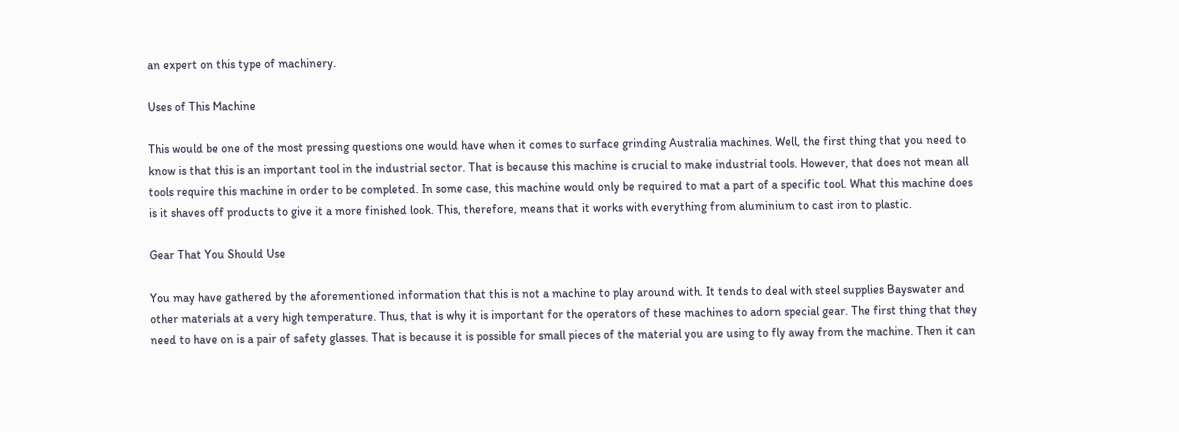an expert on this type of machinery.

Uses of This Machine

This would be one of the most pressing questions one would have when it comes to surface grinding Australia machines. Well, the first thing that you need to know is that this is an important tool in the industrial sector. That is because this machine is crucial to make industrial tools. However, that does not mean all tools require this machine in order to be completed. In some case, this machine would only be required to mat a part of a specific tool. What this machine does is it shaves off products to give it a more finished look. This, therefore, means that it works with everything from aluminium to cast iron to plastic.

Gear That You Should Use

You may have gathered by the aforementioned information that this is not a machine to play around with. It tends to deal with steel supplies Bayswater and other materials at a very high temperature. Thus, that is why it is important for the operators of these machines to adorn special gear. The first thing that they need to have on is a pair of safety glasses. That is because it is possible for small pieces of the material you are using to fly away from the machine. Then it can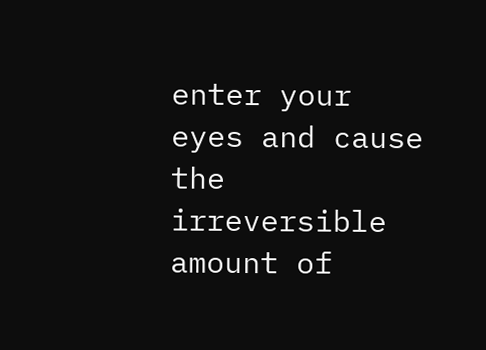enter your eyes and cause the irreversible amount of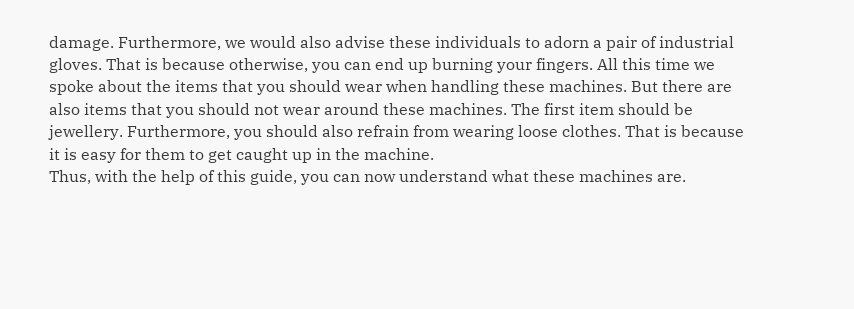damage. Furthermore, we would also advise these individuals to adorn a pair of industrial gloves. That is because otherwise, you can end up burning your fingers. All this time we spoke about the items that you should wear when handling these machines. But there are also items that you should not wear around these machines. The first item should be jewellery. Furthermore, you should also refrain from wearing loose clothes. That is because it is easy for them to get caught up in the machine.
Thus, with the help of this guide, you can now understand what these machines are.